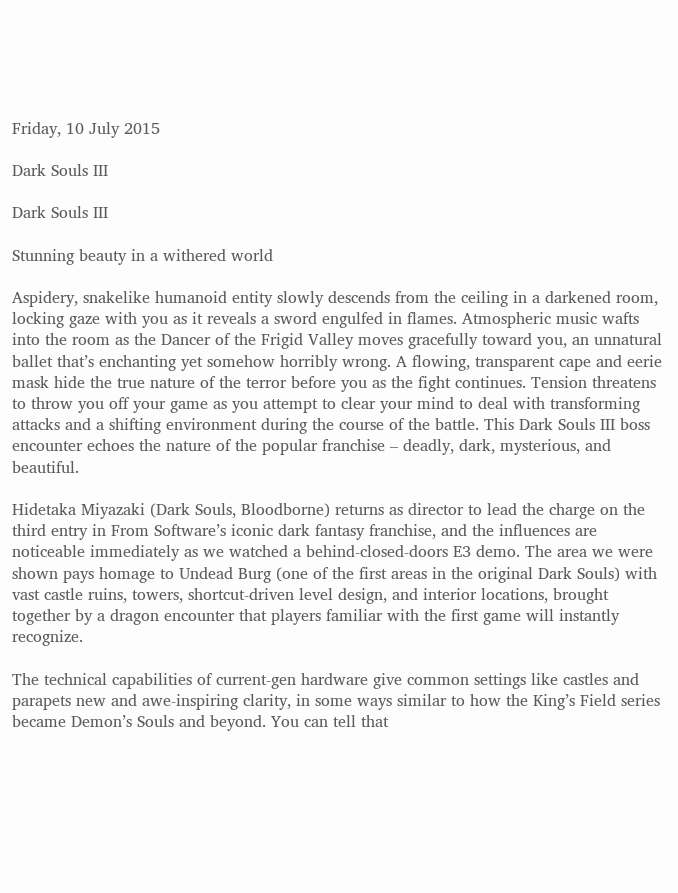Friday, 10 July 2015

Dark Souls III

Dark Souls III

Stunning beauty in a withered world

Aspidery, snakelike humanoid entity slowly descends from the ceiling in a darkened room, locking gaze with you as it reveals a sword engulfed in flames. Atmospheric music wafts into the room as the Dancer of the Frigid Valley moves gracefully toward you, an unnatural ballet that’s enchanting yet somehow horribly wrong. A flowing, transparent cape and eerie mask hide the true nature of the terror before you as the fight continues. Tension threatens to throw you off your game as you attempt to clear your mind to deal with transforming attacks and a shifting environment during the course of the battle. This Dark Souls III boss encounter echoes the nature of the popular franchise – deadly, dark, mysterious, and beautiful.

Hidetaka Miyazaki (Dark Souls, Bloodborne) returns as director to lead the charge on the third entry in From Software’s iconic dark fantasy franchise, and the influences are noticeable immediately as we watched a behind-closed-doors E3 demo. The area we were shown pays homage to Undead Burg (one of the first areas in the original Dark Souls) with vast castle ruins, towers, shortcut-driven level design, and interior locations, brought together by a dragon encounter that players familiar with the first game will instantly recognize.

The technical capabilities of current-gen hardware give common settings like castles and parapets new and awe-inspiring clarity, in some ways similar to how the King’s Field series became Demon’s Souls and beyond. You can tell that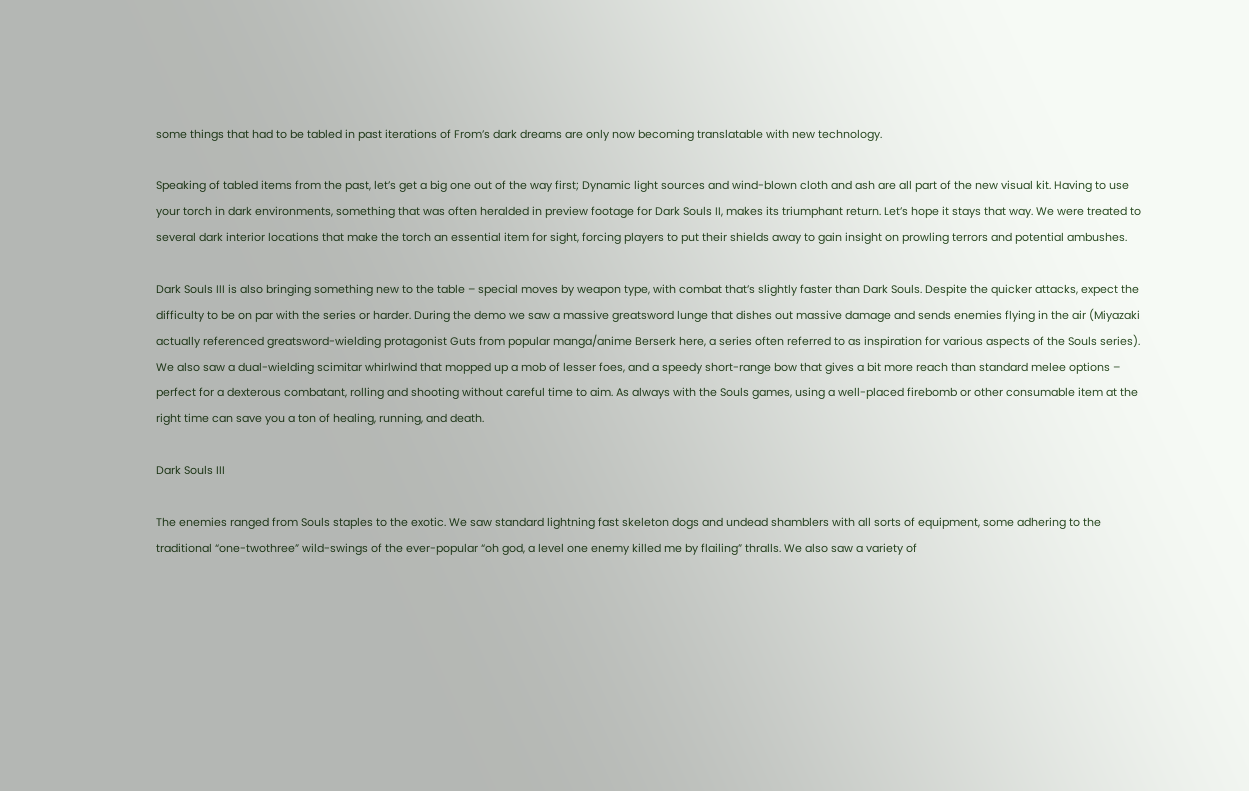some things that had to be tabled in past iterations of From’s dark dreams are only now becoming translatable with new technology.

Speaking of tabled items from the past, let’s get a big one out of the way first; Dynamic light sources and wind-blown cloth and ash are all part of the new visual kit. Having to use your torch in dark environments, something that was often heralded in preview footage for Dark Souls II, makes its triumphant return. Let’s hope it stays that way. We were treated to several dark interior locations that make the torch an essential item for sight, forcing players to put their shields away to gain insight on prowling terrors and potential ambushes.

Dark Souls III is also bringing something new to the table – special moves by weapon type, with combat that’s slightly faster than Dark Souls. Despite the quicker attacks, expect the difficulty to be on par with the series or harder. During the demo we saw a massive greatsword lunge that dishes out massive damage and sends enemies flying in the air (Miyazaki actually referenced greatsword-wielding protagonist Guts from popular manga/anime Berserk here, a series often referred to as inspiration for various aspects of the Souls series). We also saw a dual-wielding scimitar whirlwind that mopped up a mob of lesser foes, and a speedy short-range bow that gives a bit more reach than standard melee options – perfect for a dexterous combatant, rolling and shooting without careful time to aim. As always with the Souls games, using a well-placed firebomb or other consumable item at the right time can save you a ton of healing, running, and death.

Dark Souls III

The enemies ranged from Souls staples to the exotic. We saw standard lightning fast skeleton dogs and undead shamblers with all sorts of equipment, some adhering to the traditional “one-twothree” wild-swings of the ever-popular “oh god, a level one enemy killed me by flailing” thralls. We also saw a variety of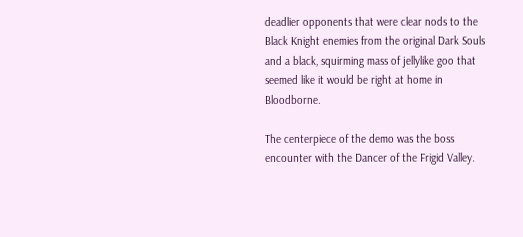deadlier opponents that were clear nods to the Black Knight enemies from the original Dark Souls and a black, squirming mass of jellylike goo that seemed like it would be right at home in Bloodborne.

The centerpiece of the demo was the boss encounter with the Dancer of the Frigid Valley.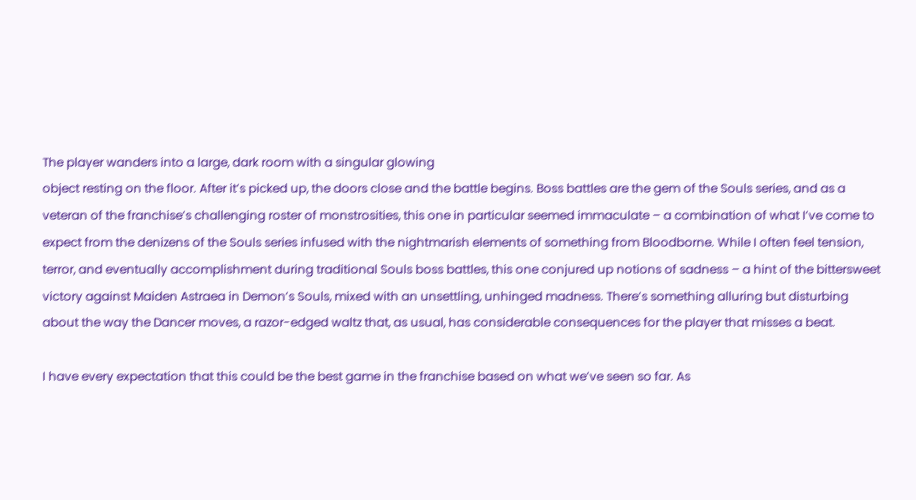The player wanders into a large, dark room with a singular glowing
object resting on the floor. After it’s picked up, the doors close and the battle begins. Boss battles are the gem of the Souls series, and as a veteran of the franchise’s challenging roster of monstrosities, this one in particular seemed immaculate – a combination of what I’ve come to expect from the denizens of the Souls series infused with the nightmarish elements of something from Bloodborne. While I often feel tension, terror, and eventually accomplishment during traditional Souls boss battles, this one conjured up notions of sadness – a hint of the bittersweet victory against Maiden Astraea in Demon’s Souls, mixed with an unsettling, unhinged madness. There’s something alluring but disturbing about the way the Dancer moves, a razor-edged waltz that, as usual, has considerable consequences for the player that misses a beat.

I have every expectation that this could be the best game in the franchise based on what we’ve seen so far. As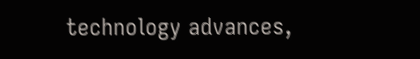technology advances,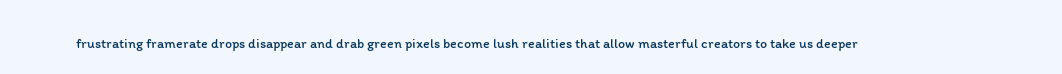frustrating framerate drops disappear and drab green pixels become lush realities that allow masterful creators to take us deeper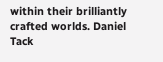within their brilliantly crafted worlds. Daniel Tack